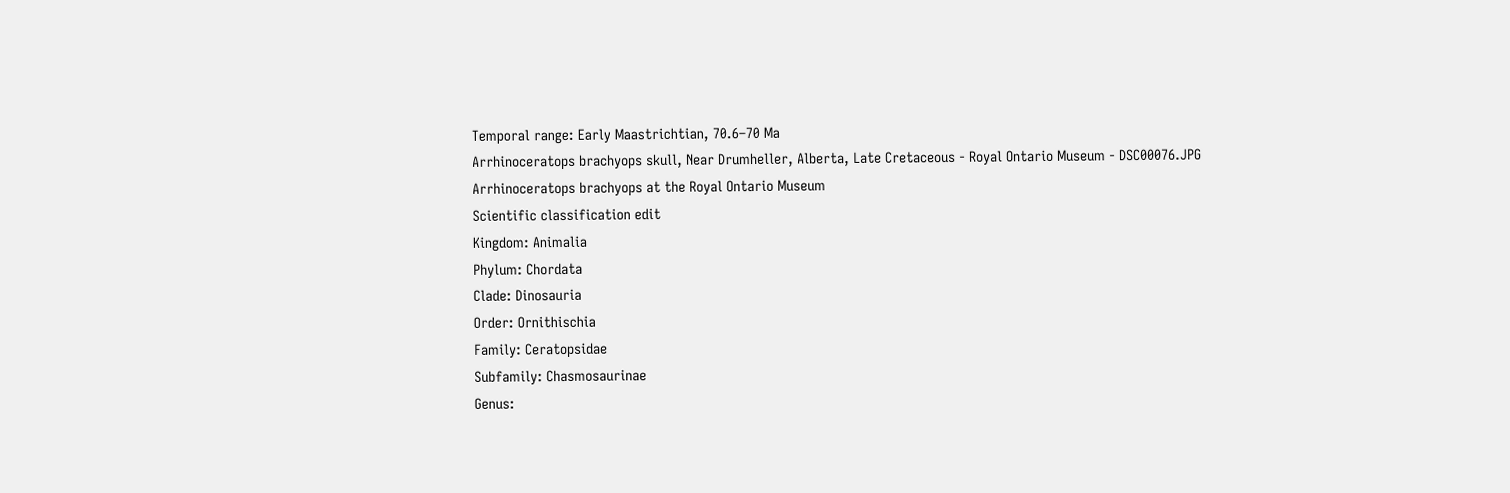Temporal range: Early Maastrichtian, 70.6–70 Ma
Arrhinoceratops brachyops skull, Near Drumheller, Alberta, Late Cretaceous - Royal Ontario Museum - DSC00076.JPG
Arrhinoceratops brachyops at the Royal Ontario Museum
Scientific classification edit
Kingdom: Animalia
Phylum: Chordata
Clade: Dinosauria
Order: Ornithischia
Family: Ceratopsidae
Subfamily: Chasmosaurinae
Genus: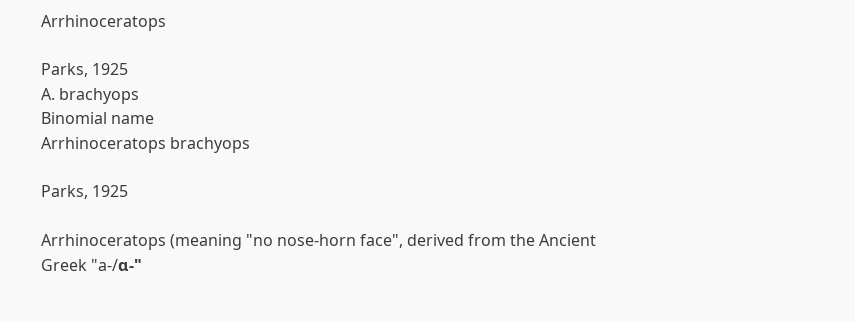Arrhinoceratops

Parks, 1925
A. brachyops
Binomial name
Arrhinoceratops brachyops

Parks, 1925

Arrhinoceratops (meaning "no nose-horn face", derived from the Ancient Greek "a-/α-"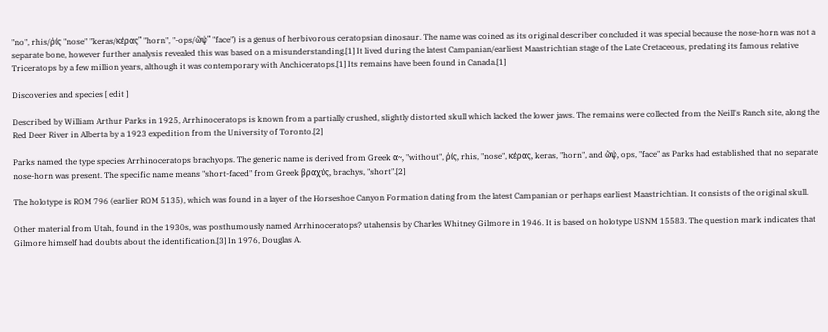"no", rhis/ῥίς "nose" "keras/κέρας" "horn", "-ops/ὤψ" "face") is a genus of herbivorous ceratopsian dinosaur. The name was coined as its original describer concluded it was special because the nose-horn was not a separate bone, however further analysis revealed this was based on a misunderstanding.[1] It lived during the latest Campanian/earliest Maastrichtian stage of the Late Cretaceous, predating its famous relative Triceratops by a few million years, although it was contemporary with Anchiceratops.[1] Its remains have been found in Canada.[1]

Discoveries and species [ edit ]

Described by William Arthur Parks in 1925, Arrhinoceratops is known from a partially crushed, slightly distorted skull which lacked the lower jaws. The remains were collected from the Neill's Ranch site, along the Red Deer River in Alberta by a 1923 expedition from the University of Toronto.[2]

Parks named the type species Arrhinoceratops brachyops. The generic name is derived from Greek α~, "without", ῥίς, rhis, "nose", κέρας, keras, "horn", and ὤψ, ops, "face" as Parks had established that no separate nose-horn was present. The specific name means "short-faced" from Greek βραχύς, brachys, "short".[2]

The holotype is ROM 796 (earlier ROM 5135), which was found in a layer of the Horseshoe Canyon Formation dating from the latest Campanian or perhaps earliest Maastrichtian. It consists of the original skull.

Other material from Utah, found in the 1930s, was posthumously named Arrhinoceratops? utahensis by Charles Whitney Gilmore in 1946. It is based on holotype USNM 15583. The question mark indicates that Gilmore himself had doubts about the identification.[3] In 1976, Douglas A.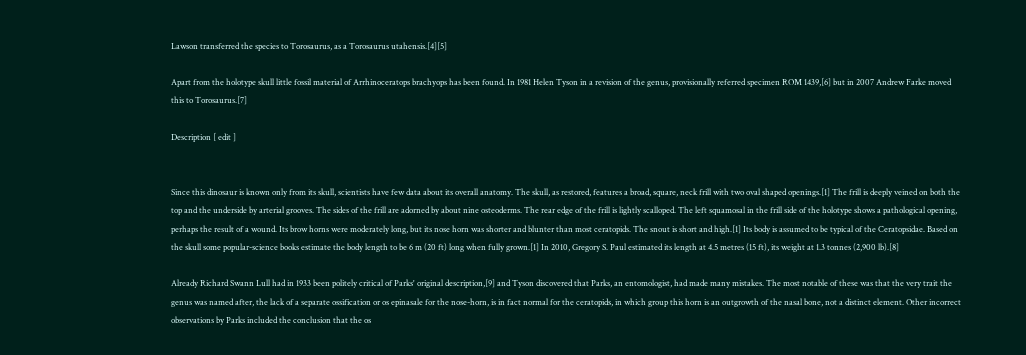Lawson transferred the species to Torosaurus, as a Torosaurus utahensis.[4][5]

Apart from the holotype skull little fossil material of Arrhinoceratops brachyops has been found. In 1981 Helen Tyson in a revision of the genus, provisionally referred specimen ROM 1439,[6] but in 2007 Andrew Farke moved this to Torosaurus.[7]

Description [ edit ]


Since this dinosaur is known only from its skull, scientists have few data about its overall anatomy. The skull, as restored, features a broad, square, neck frill with two oval shaped openings.[1] The frill is deeply veined on both the top and the underside by arterial grooves. The sides of the frill are adorned by about nine osteoderms. The rear edge of the frill is lightly scalloped. The left squamosal in the frill side of the holotype shows a pathological opening, perhaps the result of a wound. Its brow horns were moderately long, but its nose horn was shorter and blunter than most ceratopids. The snout is short and high.[1] Its body is assumed to be typical of the Ceratopsidae. Based on the skull some popular-science books estimate the body length to be 6 m (20 ft) long when fully grown.[1] In 2010, Gregory S. Paul estimated its length at 4.5 metres (15 ft), its weight at 1.3 tonnes (2,900 lb).[8]

Already Richard Swann Lull had in 1933 been politely critical of Parks' original description,[9] and Tyson discovered that Parks, an entomologist, had made many mistakes. The most notable of these was that the very trait the genus was named after, the lack of a separate ossification or os epinasale for the nose-horn, is in fact normal for the ceratopids, in which group this horn is an outgrowth of the nasal bone, not a distinct element. Other incorrect observations by Parks included the conclusion that the os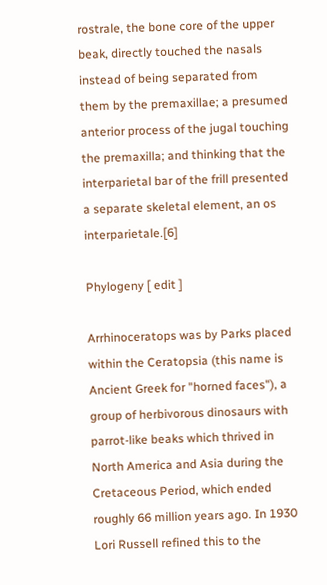rostrale, the bone core of the upper beak, directly touched the nasals instead of being separated from them by the premaxillae; a presumed anterior process of the jugal touching the premaxilla; and thinking that the interparietal bar of the frill presented a separate skeletal element, an os interparietale.[6]

Phylogeny [ edit ]

Arrhinoceratops was by Parks placed within the Ceratopsia (this name is Ancient Greek for "horned faces"), a group of herbivorous dinosaurs with parrot-like beaks which thrived in North America and Asia during the Cretaceous Period, which ended roughly 66 million years ago. In 1930 Lori Russell refined this to the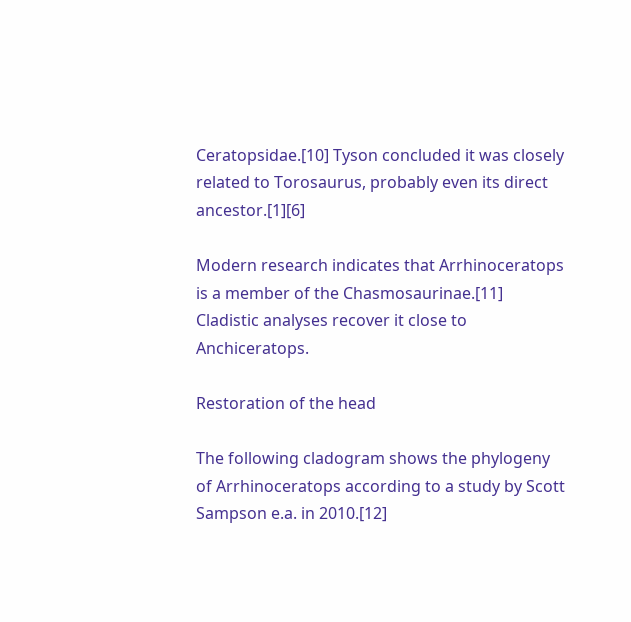Ceratopsidae.[10] Tyson concluded it was closely related to Torosaurus, probably even its direct ancestor.[1][6]

Modern research indicates that Arrhinoceratops is a member of the Chasmosaurinae.[11] Cladistic analyses recover it close to Anchiceratops.

Restoration of the head

The following cladogram shows the phylogeny of Arrhinoceratops according to a study by Scott Sampson e.a. in 2010.[12]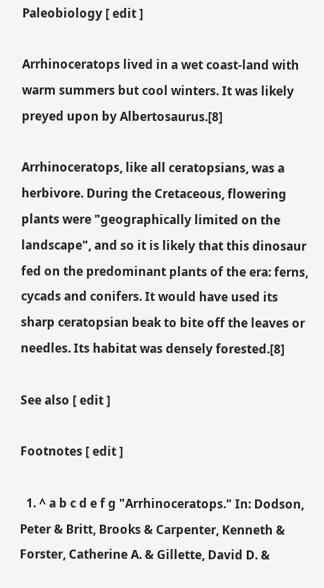Paleobiology [ edit ]

Arrhinoceratops lived in a wet coast-land with warm summers but cool winters. It was likely preyed upon by Albertosaurus.[8]

Arrhinoceratops, like all ceratopsians, was a herbivore. During the Cretaceous, flowering plants were "geographically limited on the landscape", and so it is likely that this dinosaur fed on the predominant plants of the era: ferns, cycads and conifers. It would have used its sharp ceratopsian beak to bite off the leaves or needles. Its habitat was densely forested.[8]

See also [ edit ]

Footnotes [ edit ]

  1. ^ a b c d e f g "Arrhinoceratops." In: Dodson, Peter & Britt, Brooks & Carpenter, Kenneth & Forster, Catherine A. & Gillette, David D. &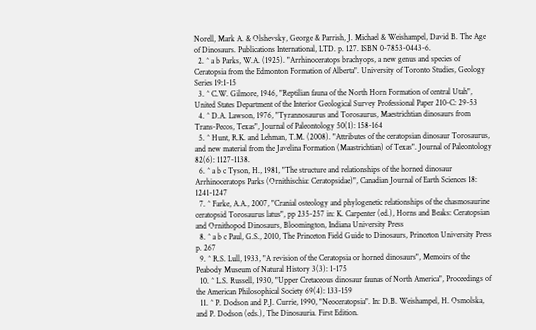Norell, Mark A. & Olshevsky, George & Parrish, J. Michael & Weishampel, David B. The Age of Dinosaurs. Publications International, LTD. p. 127. ISBN 0-7853-0443-6.
  2. ^ a b Parks, W.A. (1925). "Arrhinoceratops brachyops, a new genus and species of Ceratopsia from the Edmonton Formation of Alberta". University of Toronto Studies, Geology Series 19:1-15
  3. ^ C.W. Gilmore, 1946, "Reptilian fauna of the North Horn Formation of central Utah", United States Department of the Interior Geological Survey Professional Paper 210-C: 29-53
  4. ^ D.A. Lawson, 1976, "Tyrannosaurus and Torosaurus, Maestrichtian dinosaurs from Trans-Pecos, Texas", Journal of Paleontology 50(1): 158-164
  5. ^ Hunt, R.K. and Lehman, T.M. (2008). "Attributes of the ceratopsian dinosaur Torosaurus, and new material from the Javelina Formation (Maastrichtian) of Texas". Journal of Paleontology 82(6): 1127-1138.
  6. ^ a b c Tyson, H., 1981, "The structure and relationships of the horned dinosaur Arrhinoceratops Parks (Ornithischia: Ceratopsidae)", Canadian Journal of Earth Sciences 18: 1241-1247
  7. ^ Farke, A.A., 2007, "Cranial osteology and phylogenetic relationships of the chasmosaurine ceratopsid Torosaurus latus", pp 235-257 in: K. Carpenter (ed.), Horns and Beaks: Ceratopsian and Ornithopod Dinosaurs, Bloomington, Indiana University Press
  8. ^ a b c Paul, G.S., 2010, The Princeton Field Guide to Dinosaurs, Princeton University Press p. 267
  9. ^ R.S. Lull, 1933, "A revision of the Ceratopsia or horned dinosaurs", Memoirs of the Peabody Museum of Natural History 3(3): 1-175
  10. ^ L.S. Russell, 1930, "Upper Cretaceous dinosaur faunas of North America", Proceedings of the American Philosophical Society 69(4): 133-159
  11. ^ P. Dodson and P.J. Currie, 1990, "Neoceratopsia". In: D.B. Weishampel, H. Osmolska, and P. Dodson (eds.), The Dinosauria. First Edition.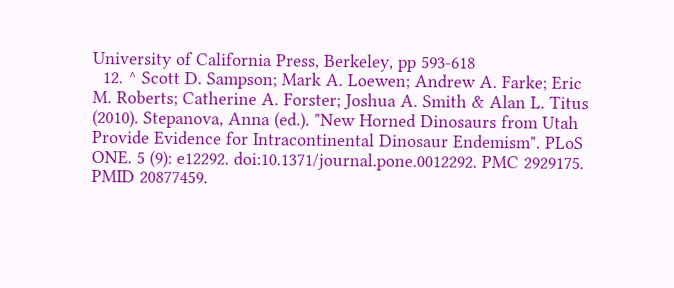University of California Press, Berkeley, pp 593-618
  12. ^ Scott D. Sampson; Mark A. Loewen; Andrew A. Farke; Eric M. Roberts; Catherine A. Forster; Joshua A. Smith & Alan L. Titus (2010). Stepanova, Anna (ed.). "New Horned Dinosaurs from Utah Provide Evidence for Intracontinental Dinosaur Endemism". PLoS ONE. 5 (9): e12292. doi:10.1371/journal.pone.0012292. PMC 2929175. PMID 20877459.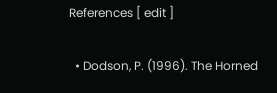References [ edit ]

  • Dodson, P. (1996). The Horned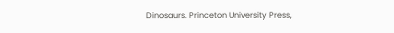Dinosaurs. Princeton University Press,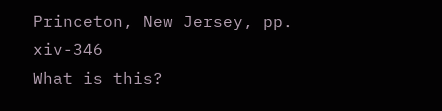Princeton, New Jersey, pp. xiv-346
What is this?